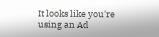It looks like you're using an Ad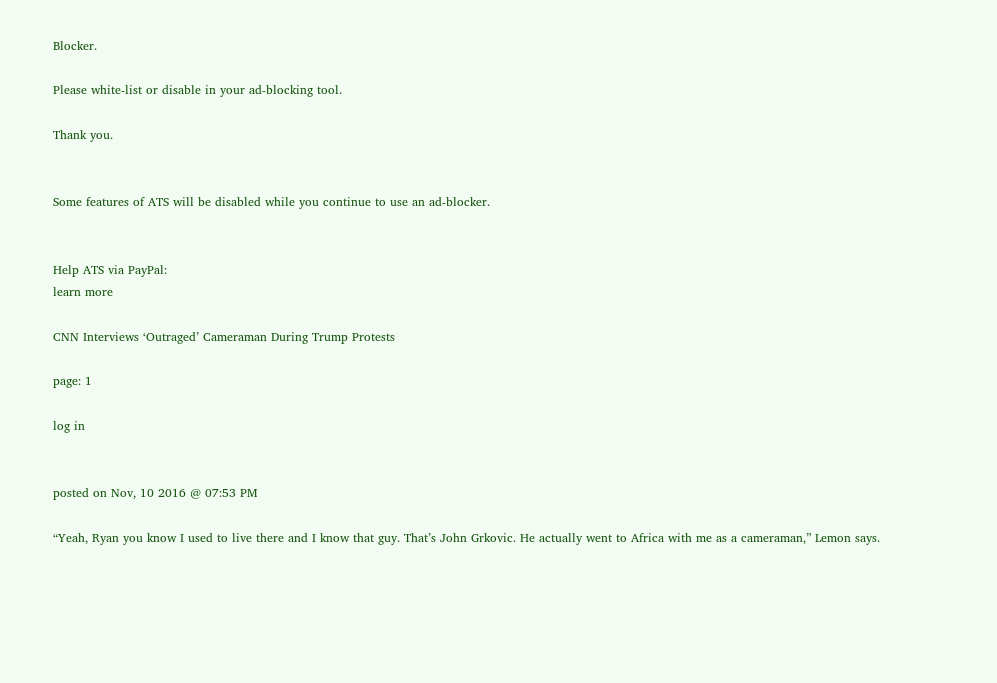Blocker.

Please white-list or disable in your ad-blocking tool.

Thank you.


Some features of ATS will be disabled while you continue to use an ad-blocker.


Help ATS via PayPal:
learn more

CNN Interviews ‘Outraged’ Cameraman During Trump Protests

page: 1

log in


posted on Nov, 10 2016 @ 07:53 PM

“Yeah, Ryan you know I used to live there and I know that guy. That’s John Grkovic. He actually went to Africa with me as a cameraman,” Lemon says.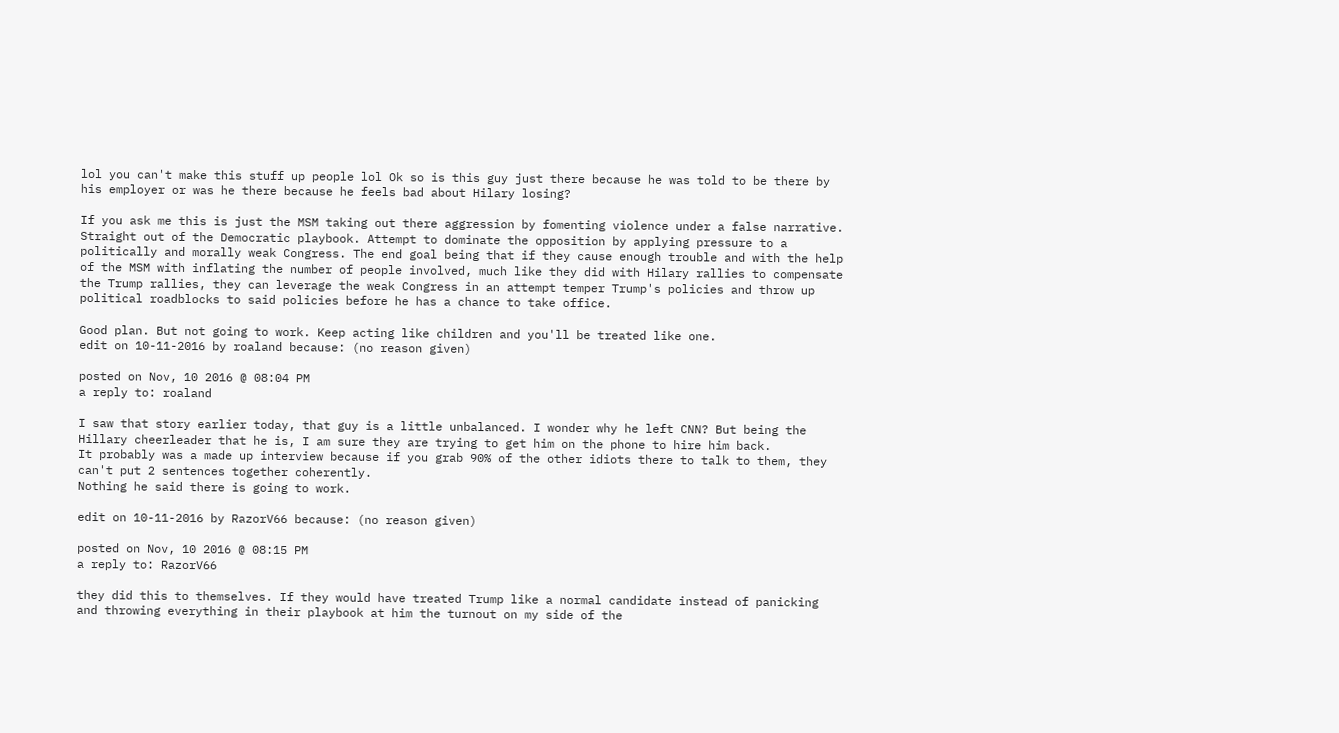lol you can't make this stuff up people lol Ok so is this guy just there because he was told to be there by his employer or was he there because he feels bad about Hilary losing?

If you ask me this is just the MSM taking out there aggression by fomenting violence under a false narrative. Straight out of the Democratic playbook. Attempt to dominate the opposition by applying pressure to a politically and morally weak Congress. The end goal being that if they cause enough trouble and with the help of the MSM with inflating the number of people involved, much like they did with Hilary rallies to compensate the Trump rallies, they can leverage the weak Congress in an attempt temper Trump's policies and throw up political roadblocks to said policies before he has a chance to take office.

Good plan. But not going to work. Keep acting like children and you'll be treated like one.
edit on 10-11-2016 by roaland because: (no reason given)

posted on Nov, 10 2016 @ 08:04 PM
a reply to: roaland

I saw that story earlier today, that guy is a little unbalanced. I wonder why he left CNN? But being the Hillary cheerleader that he is, I am sure they are trying to get him on the phone to hire him back.
It probably was a made up interview because if you grab 90% of the other idiots there to talk to them, they can't put 2 sentences together coherently.
Nothing he said there is going to work.

edit on 10-11-2016 by RazorV66 because: (no reason given)

posted on Nov, 10 2016 @ 08:15 PM
a reply to: RazorV66

they did this to themselves. If they would have treated Trump like a normal candidate instead of panicking and throwing everything in their playbook at him the turnout on my side of the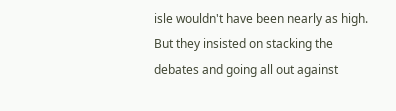isle wouldn't have been nearly as high. But they insisted on stacking the debates and going all out against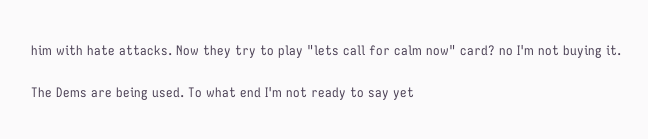him with hate attacks. Now they try to play "lets call for calm now" card? no I'm not buying it.

The Dems are being used. To what end I'm not ready to say yet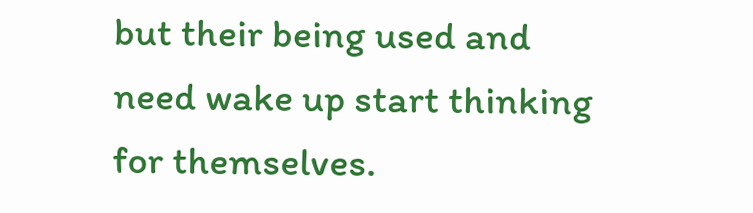but their being used and need wake up start thinking for themselves.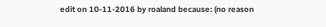edit on 10-11-2016 by roaland because: (no reason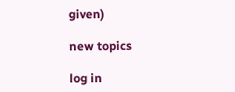given)

new topics

log in